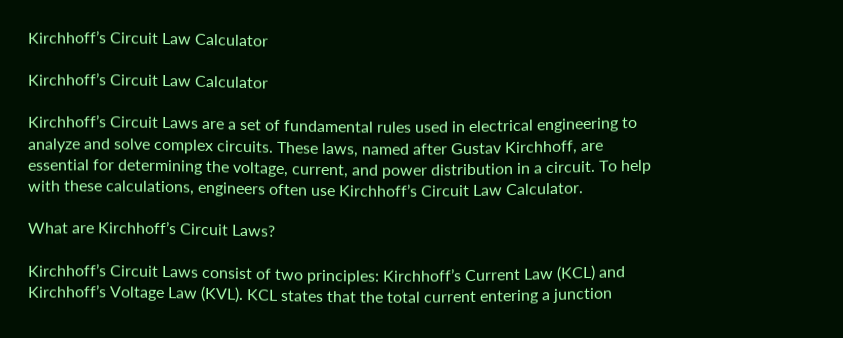Kirchhoff’s Circuit Law Calculator

Kirchhoff’s Circuit Law Calculator

Kirchhoff’s Circuit Laws are a set of fundamental rules used in electrical engineering to analyze and solve complex circuits. These laws, named after Gustav Kirchhoff, are essential for determining the voltage, current, and power distribution in a circuit. To help with these calculations, engineers often use Kirchhoff’s Circuit Law Calculator.

What are Kirchhoff’s Circuit Laws?

Kirchhoff’s Circuit Laws consist of two principles: Kirchhoff’s Current Law (KCL) and Kirchhoff’s Voltage Law (KVL). KCL states that the total current entering a junction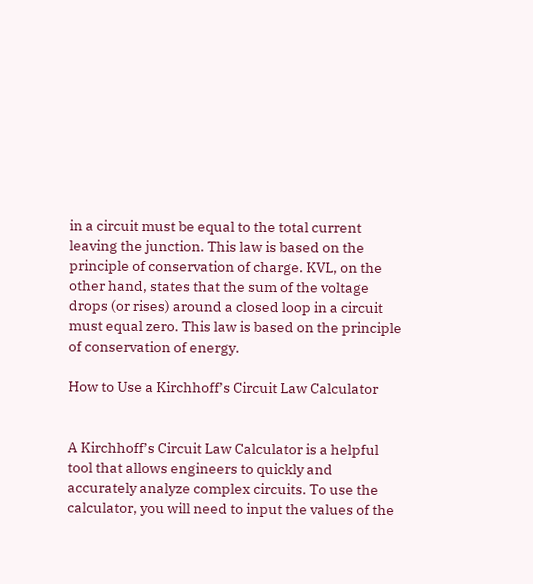in a circuit must be equal to the total current leaving the junction. This law is based on the principle of conservation of charge. KVL, on the other hand, states that the sum of the voltage drops (or rises) around a closed loop in a circuit must equal zero. This law is based on the principle of conservation of energy.

How to Use a Kirchhoff’s Circuit Law Calculator


A Kirchhoff’s Circuit Law Calculator is a helpful tool that allows engineers to quickly and accurately analyze complex circuits. To use the calculator, you will need to input the values of the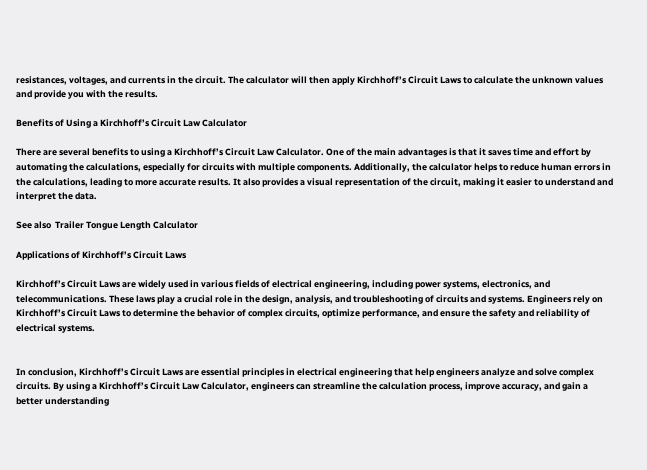resistances, voltages, and currents in the circuit. The calculator will then apply Kirchhoff’s Circuit Laws to calculate the unknown values and provide you with the results.

Benefits of Using a Kirchhoff’s Circuit Law Calculator

There are several benefits to using a Kirchhoff’s Circuit Law Calculator. One of the main advantages is that it saves time and effort by automating the calculations, especially for circuits with multiple components. Additionally, the calculator helps to reduce human errors in the calculations, leading to more accurate results. It also provides a visual representation of the circuit, making it easier to understand and interpret the data.

See also  Trailer Tongue Length Calculator

Applications of Kirchhoff’s Circuit Laws

Kirchhoff’s Circuit Laws are widely used in various fields of electrical engineering, including power systems, electronics, and telecommunications. These laws play a crucial role in the design, analysis, and troubleshooting of circuits and systems. Engineers rely on Kirchhoff’s Circuit Laws to determine the behavior of complex circuits, optimize performance, and ensure the safety and reliability of electrical systems.


In conclusion, Kirchhoff’s Circuit Laws are essential principles in electrical engineering that help engineers analyze and solve complex circuits. By using a Kirchhoff’s Circuit Law Calculator, engineers can streamline the calculation process, improve accuracy, and gain a better understanding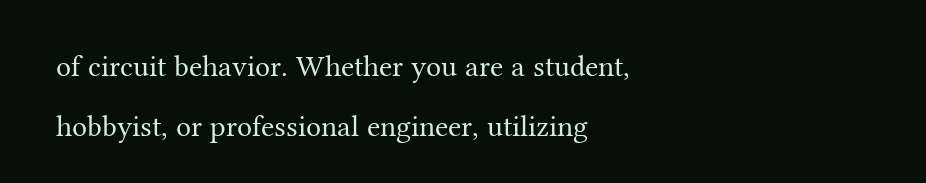of circuit behavior. Whether you are a student, hobbyist, or professional engineer, utilizing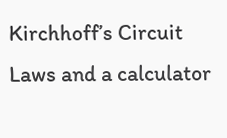Kirchhoff’s Circuit Laws and a calculator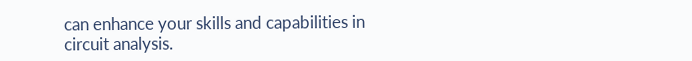can enhance your skills and capabilities in circuit analysis.